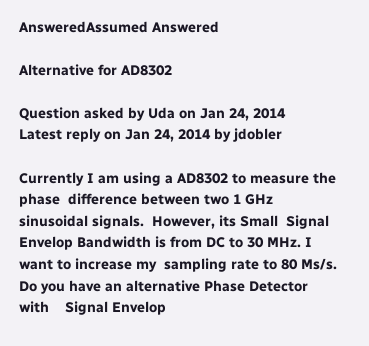AnsweredAssumed Answered

Alternative for AD8302

Question asked by Uda on Jan 24, 2014
Latest reply on Jan 24, 2014 by jdobler

Currently I am using a AD8302 to measure the phase  difference between two 1 GHz sinusoidal signals.  However, its Small  Signal Envelop Bandwidth is from DC to 30 MHz. I want to increase my  sampling rate to 80 Ms/s. Do you have an alternative Phase Detector with    Signal Envelop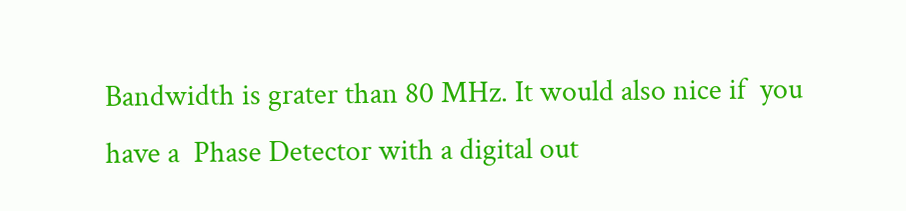Bandwidth is grater than 80 MHz. It would also nice if  you have a  Phase Detector with a digital out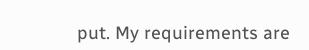put. My requirements are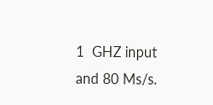1  GHZ input and 80 Ms/s.